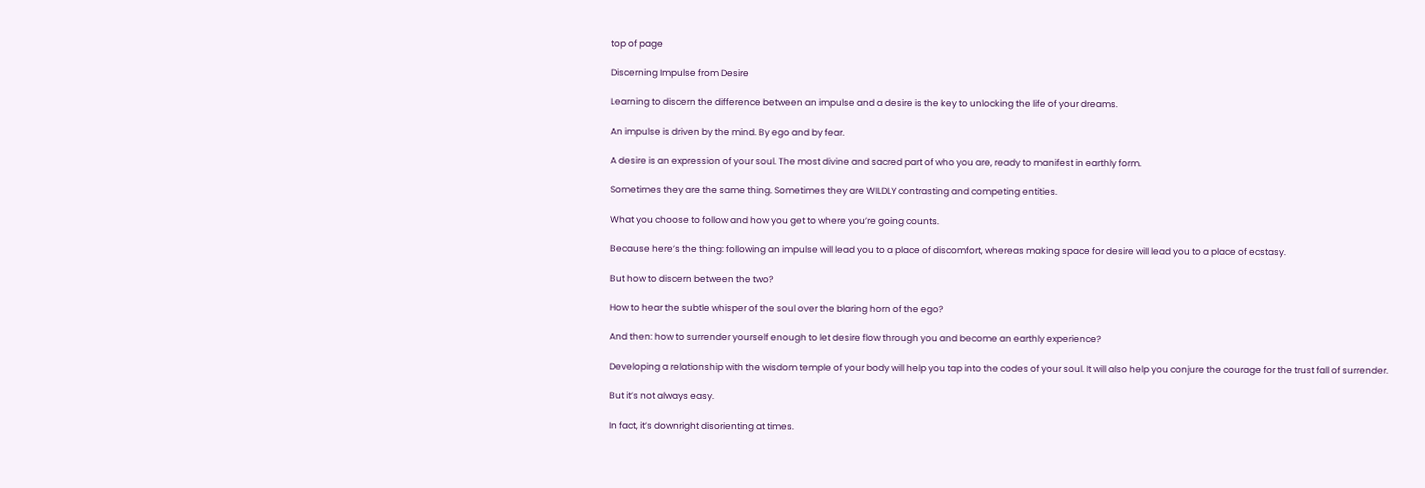top of page

Discerning Impulse from Desire

Learning to discern the difference between an impulse and a desire is the key to unlocking the life of your dreams.

An impulse is driven by the mind. By ego and by fear.

A desire is an expression of your soul. The most divine and sacred part of who you are, ready to manifest in earthly form.

Sometimes they are the same thing. Sometimes they are WILDLY contrasting and competing entities.

What you choose to follow and how you get to where you’re going counts.

Because here’s the thing: following an impulse will lead you to a place of discomfort, whereas making space for desire will lead you to a place of ecstasy.

But how to discern between the two?

How to hear the subtle whisper of the soul over the blaring horn of the ego?

And then: how to surrender yourself enough to let desire flow through you and become an earthly experience?

Developing a relationship with the wisdom temple of your body will help you tap into the codes of your soul. It will also help you conjure the courage for the trust fall of surrender.

But it’s not always easy.

In fact, it’s downright disorienting at times.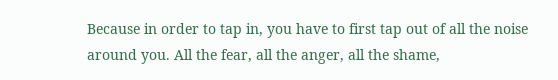Because in order to tap in, you have to first tap out of all the noise around you. All the fear, all the anger, all the shame,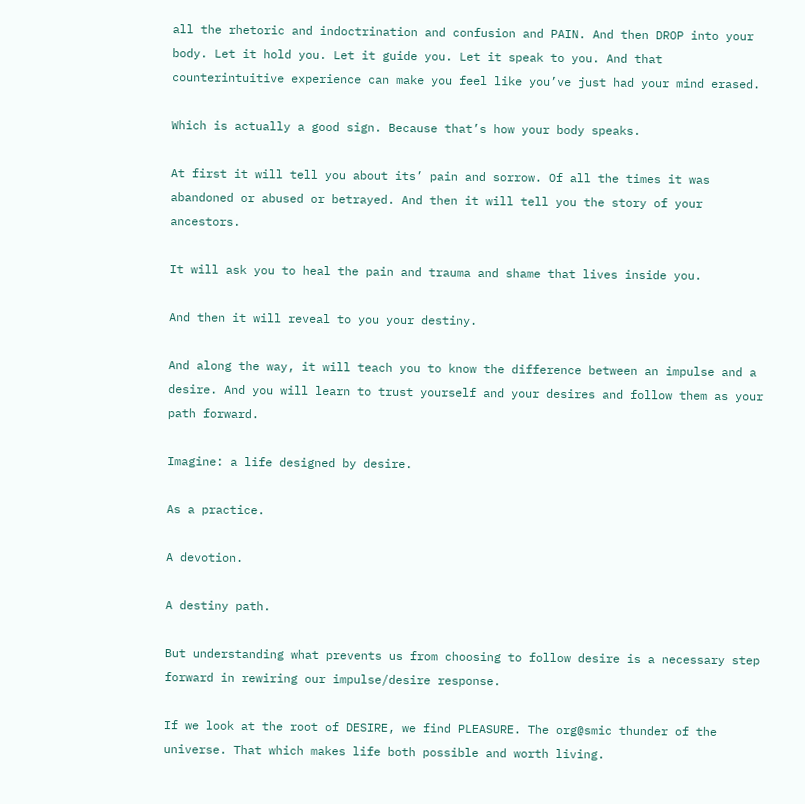all the rhetoric and indoctrination and confusion and PAIN. And then DROP into your body. Let it hold you. Let it guide you. Let it speak to you. And that counterintuitive experience can make you feel like you’ve just had your mind erased.

Which is actually a good sign. Because that’s how your body speaks.

At first it will tell you about its’ pain and sorrow. Of all the times it was abandoned or abused or betrayed. And then it will tell you the story of your ancestors.

It will ask you to heal the pain and trauma and shame that lives inside you.

And then it will reveal to you your destiny.

And along the way, it will teach you to know the difference between an impulse and a desire. And you will learn to trust yourself and your desires and follow them as your path forward.

Imagine: a life designed by desire.

As a practice.

A devotion.

A destiny path.

But understanding what prevents us from choosing to follow desire is a necessary step forward in rewiring our impulse/desire response.

If we look at the root of DESIRE, we find PLEASURE. The org@smic thunder of the universe. That which makes life both possible and worth living.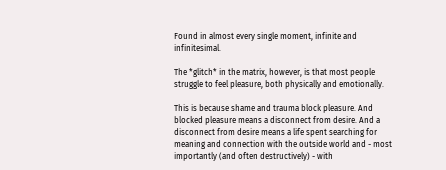Found in almost every single moment, infinite and infinitesimal.

The *glitch* in the matrix, however, is that most people struggle to feel pleasure, both physically and emotionally.

This is because shame and trauma block pleasure. And blocked pleasure means a disconnect from desire. And a disconnect from desire means a life spent searching for meaning and connection with the outside world and - most importantly (and often destructively) - with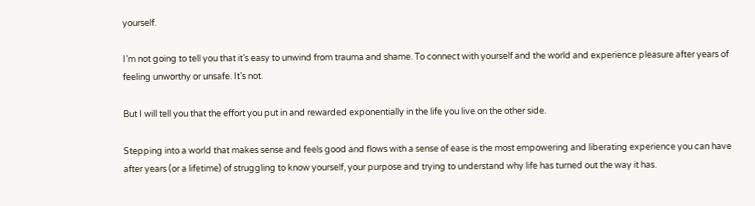yourself.

I’m not going to tell you that it’s easy to unwind from trauma and shame. To connect with yourself and the world and experience pleasure after years of feeling unworthy or unsafe. It’s not.

But I will tell you that the effort you put in and rewarded exponentially in the life you live on the other side.

Stepping into a world that makes sense and feels good and flows with a sense of ease is the most empowering and liberating experience you can have after years (or a lifetime) of struggling to know yourself, your purpose and trying to understand why life has turned out the way it has.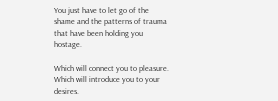You just have to let go of the shame and the patterns of trauma that have been holding you hostage.

Which will connect you to pleasure. Which will introduce you to your desires.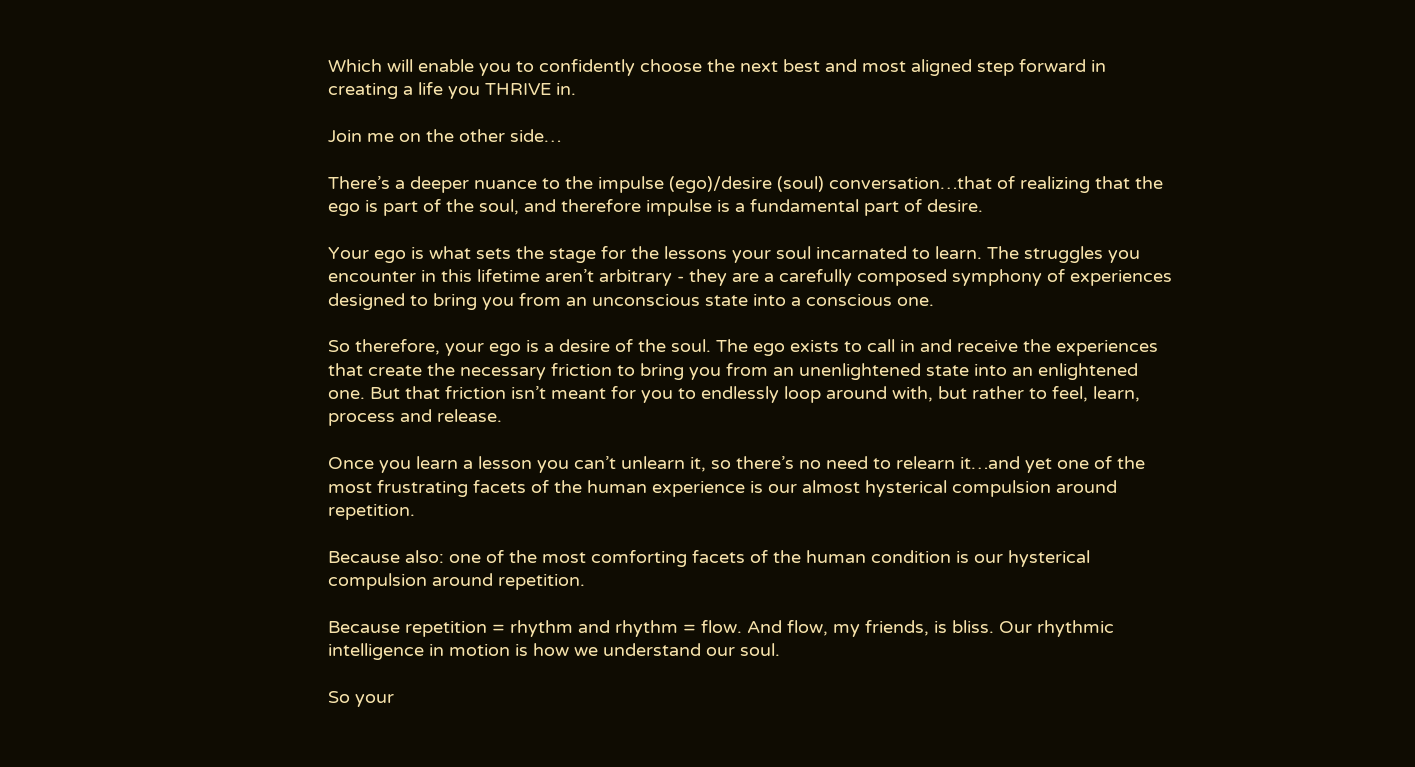Which will enable you to confidently choose the next best and most aligned step forward in creating a life you THRIVE in.

Join me on the other side…

There’s a deeper nuance to the impulse (ego)/desire (soul) conversation…that of realizing that the ego is part of the soul, and therefore impulse is a fundamental part of desire.

Your ego is what sets the stage for the lessons your soul incarnated to learn. The struggles you encounter in this lifetime aren’t arbitrary - they are a carefully composed symphony of experiences designed to bring you from an unconscious state into a conscious one.

So therefore, your ego is a desire of the soul. The ego exists to call in and receive the experiences that create the necessary friction to bring you from an unenlightened state into an enlightened one. But that friction isn’t meant for you to endlessly loop around with, but rather to feel, learn, process and release.

Once you learn a lesson you can’t unlearn it, so there’s no need to relearn it…and yet one of the most frustrating facets of the human experience is our almost hysterical compulsion around repetition.

Because also: one of the most comforting facets of the human condition is our hysterical compulsion around repetition.

Because repetition = rhythm and rhythm = flow. And flow, my friends, is bliss. Our rhythmic intelligence in motion is how we understand our soul.

So your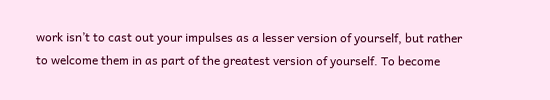work isn’t to cast out your impulses as a lesser version of yourself, but rather to welcome them in as part of the greatest version of yourself. To become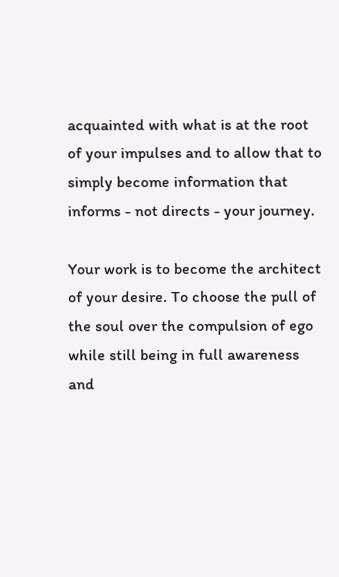acquainted with what is at the root of your impulses and to allow that to simply become information that informs - not directs - your journey.

Your work is to become the architect of your desire. To choose the pull of the soul over the compulsion of ego while still being in full awareness and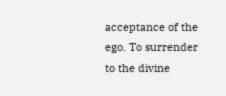acceptance of the ego. To surrender to the divine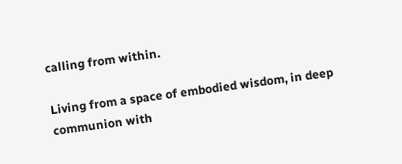calling from within.

Living from a space of embodied wisdom, in deep communion with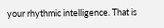your rhythmic intelligence. That is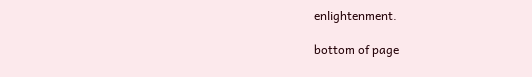enlightenment.

bottom of page